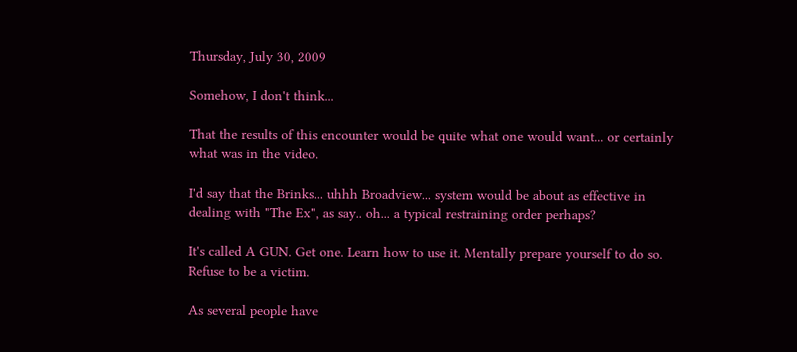Thursday, July 30, 2009

Somehow, I don't think...

That the results of this encounter would be quite what one would want... or certainly what was in the video.

I'd say that the Brinks... uhhh Broadview... system would be about as effective in dealing with "The Ex", as say.. oh... a typical restraining order perhaps?

It's called A GUN. Get one. Learn how to use it. Mentally prepare yourself to do so. Refuse to be a victim.

As several people have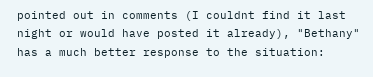pointed out in comments (I couldnt find it last night or would have posted it already), "Bethany" has a much better response to the situation: